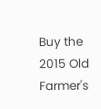Buy the 2015 Old Farmer's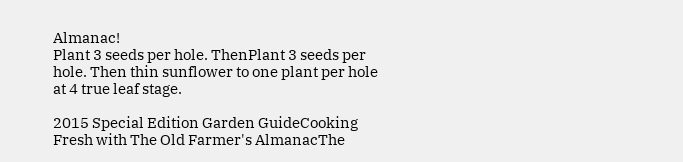Almanac!
Plant 3 seeds per hole. ThenPlant 3 seeds per hole. Then thin sunflower to one plant per hole at 4 true leaf stage.

2015 Special Edition Garden GuideCooking Fresh with The Old Farmer's AlmanacThe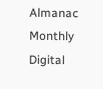Almanac Monthly Digital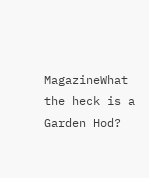MagazineWhat the heck is a Garden Hod?